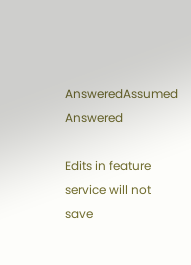AnsweredAssumed Answered

Edits in feature service will not save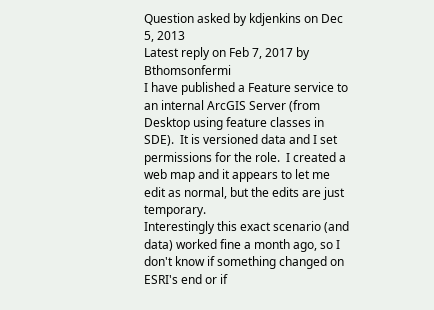Question asked by kdjenkins on Dec 5, 2013
Latest reply on Feb 7, 2017 by Bthomsonfermi
I have published a Feature service to an internal ArcGIS Server (from Desktop using feature classes in SDE).  It is versioned data and I set permissions for the role.  I created a web map and it appears to let me edit as normal, but the edits are just temporary.
Interestingly this exact scenario (and data) worked fine a month ago, so I don't know if something changed on ESRI's end or if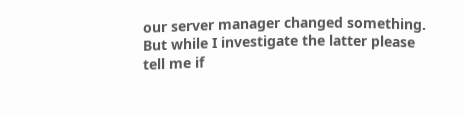our server manager changed something.  But while I investigate the latter please tell me if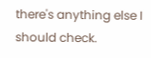there's anything else I should check.